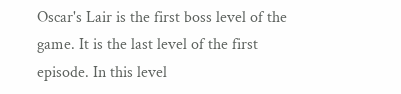Oscar's Lair is the first boss level of the game. It is the last level of the first episode. In this level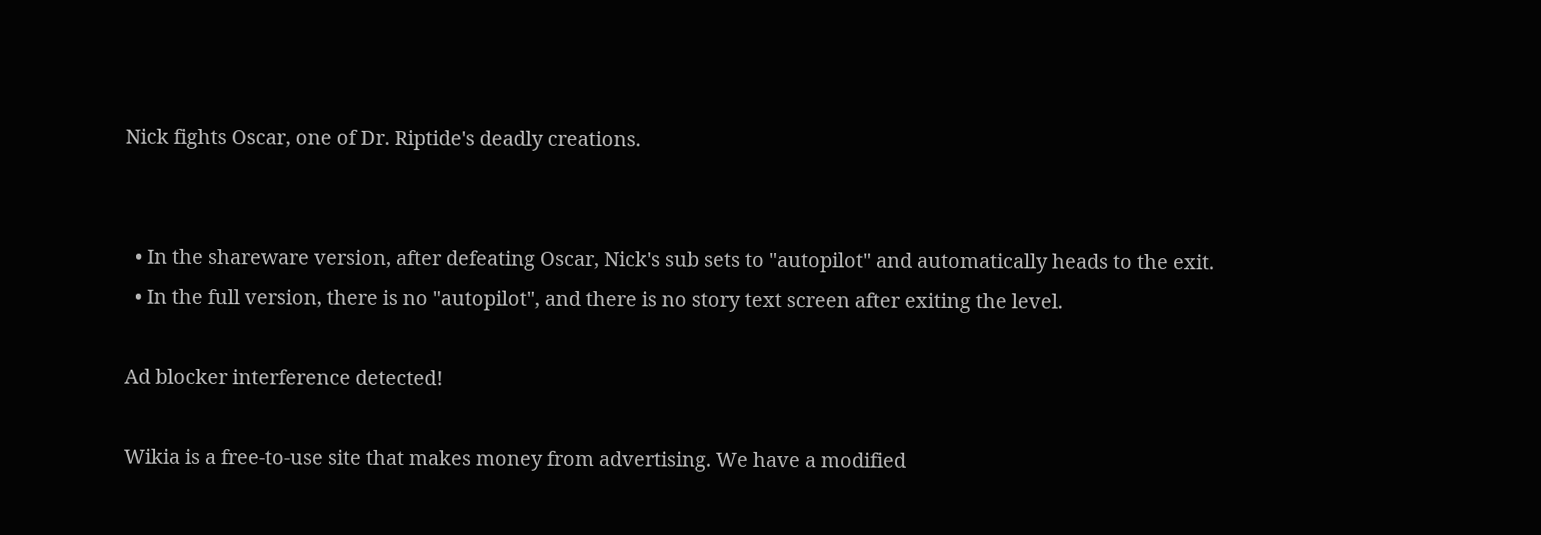Nick fights Oscar, one of Dr. Riptide's deadly creations.


  • In the shareware version, after defeating Oscar, Nick's sub sets to "autopilot" and automatically heads to the exit.
  • In the full version, there is no "autopilot", and there is no story text screen after exiting the level.

Ad blocker interference detected!

Wikia is a free-to-use site that makes money from advertising. We have a modified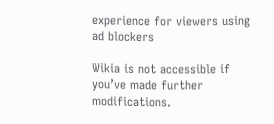experience for viewers using ad blockers

Wikia is not accessible if you’ve made further modifications.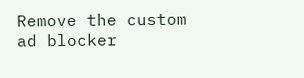Remove the custom ad blocker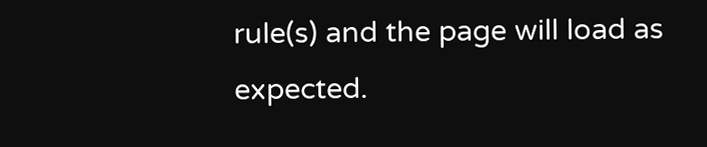rule(s) and the page will load as expected.